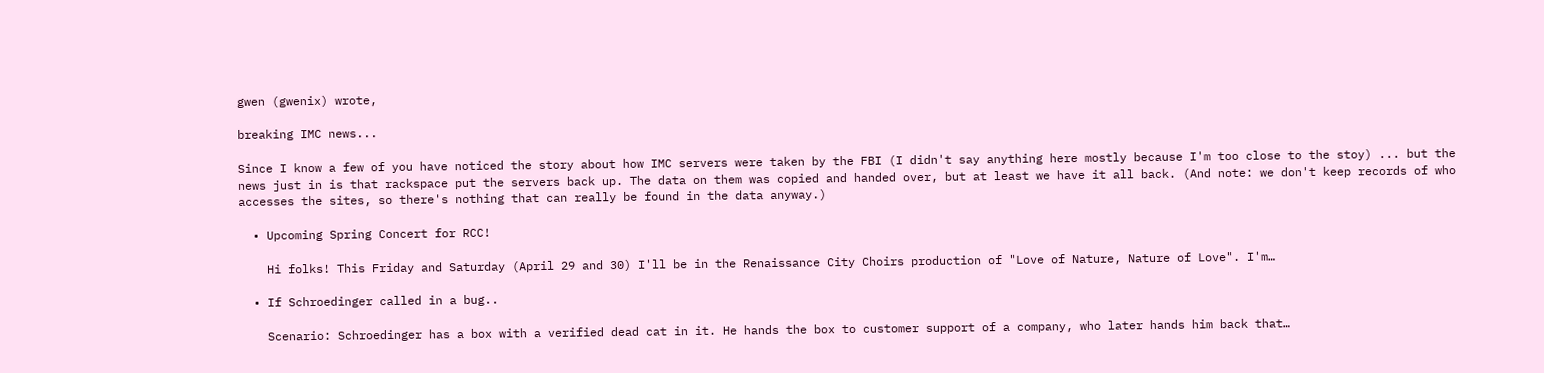gwen (gwenix) wrote,

breaking IMC news...

Since I know a few of you have noticed the story about how IMC servers were taken by the FBI (I didn't say anything here mostly because I'm too close to the stoy) ... but the news just in is that rackspace put the servers back up. The data on them was copied and handed over, but at least we have it all back. (And note: we don't keep records of who accesses the sites, so there's nothing that can really be found in the data anyway.)

  • Upcoming Spring Concert for RCC!

    Hi folks! This Friday and Saturday (April 29 and 30) I'll be in the Renaissance City Choirs production of "Love of Nature, Nature of Love". I'm…

  • If Schroedinger called in a bug..

    Scenario: Schroedinger has a box with a verified dead cat in it. He hands the box to customer support of a company, who later hands him back that…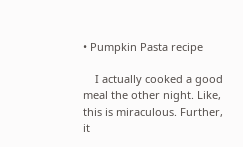• Pumpkin Pasta recipe

    I actually cooked a good meal the other night. Like, this is miraculous. Further, it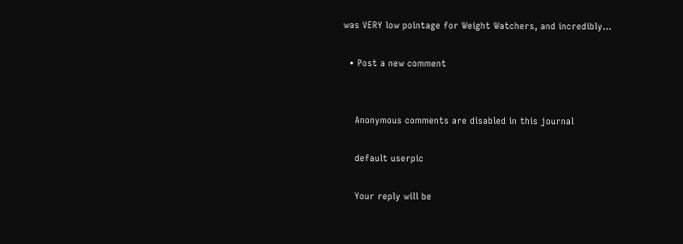was VERY low pointage for Weight Watchers, and incredibly…

  • Post a new comment


    Anonymous comments are disabled in this journal

    default userpic

    Your reply will be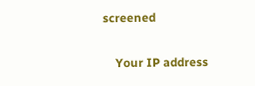screened

    Your IP address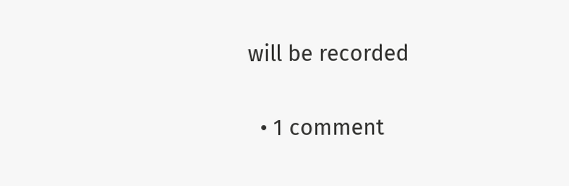will be recorded

  • 1 comment